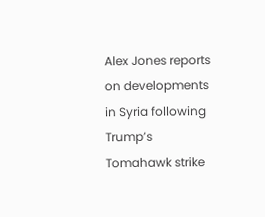Alex Jones reports on developments in Syria following Trump’s Tomahawk strike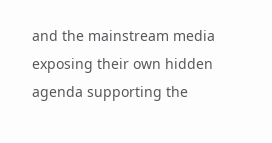and the mainstream media exposing their own hidden agenda supporting the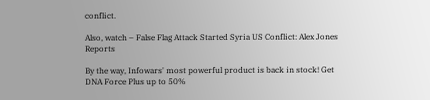conflict.

Also, watch – False Flag Attack Started Syria US Conflict: Alex Jones Reports

By the way, Infowars' most powerful product is back in stock! Get DNA Force Plus up to 50%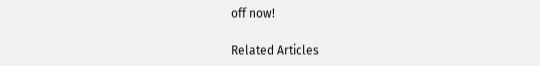off now!

Related Articles